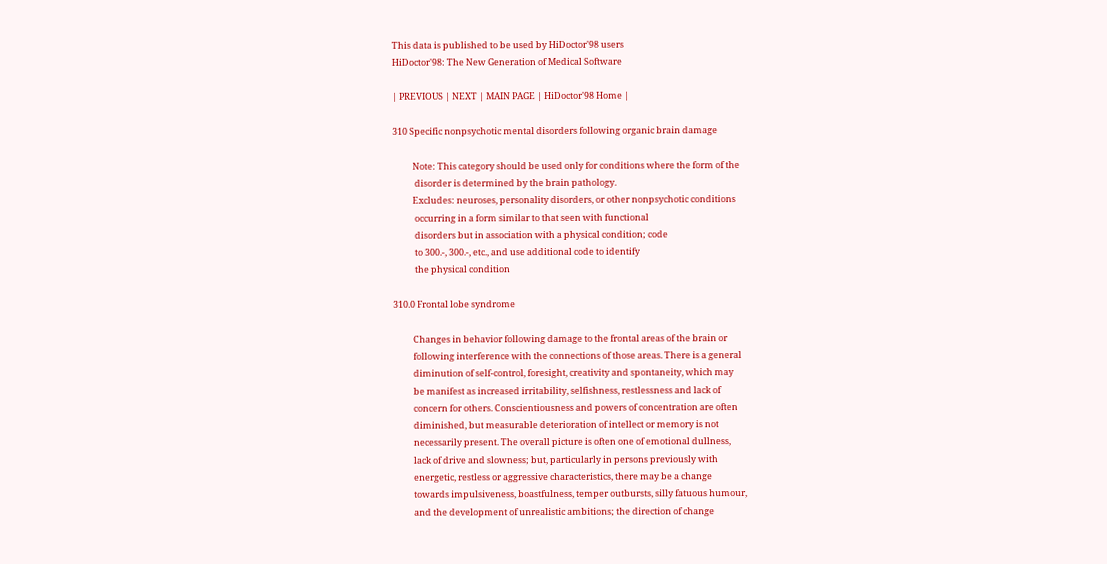This data is published to be used by HiDoctor'98 users
HiDoctor'98: The New Generation of Medical Software

| PREVIOUS | NEXT | MAIN PAGE | HiDoctor'98 Home |

310 Specific nonpsychotic mental disorders following organic brain damage

          Note: This category should be used only for conditions where the form of the
           disorder is determined by the brain pathology.
          Excludes: neuroses, personality disorders, or other nonpsychotic conditions
           occurring in a form similar to that seen with functional
           disorders but in association with a physical condition; code
           to 300.-, 300.-, etc., and use additional code to identify
           the physical condition

310.0 Frontal lobe syndrome

          Changes in behavior following damage to the frontal areas of the brain or
          following interference with the connections of those areas. There is a general
          diminution of self-control, foresight, creativity and spontaneity, which may
          be manifest as increased irritability, selfishness, restlessness and lack of
          concern for others. Conscientiousness and powers of concentration are often
          diminished, but measurable deterioration of intellect or memory is not
          necessarily present. The overall picture is often one of emotional dullness,
          lack of drive and slowness; but, particularly in persons previously with
          energetic, restless or aggressive characteristics, there may be a change
          towards impulsiveness, boastfulness, temper outbursts, silly fatuous humour,
          and the development of unrealistic ambitions; the direction of change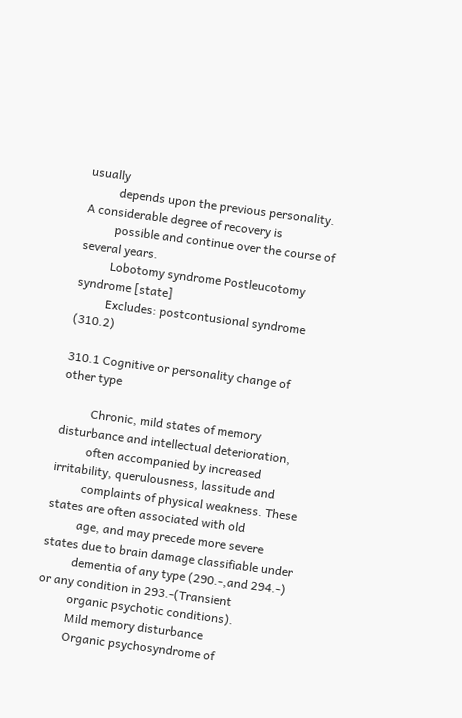usually
          depends upon the previous personality. A considerable degree of recovery is
          possible and continue over the course of several years.
          Lobotomy syndrome Postleucotomy syndrome [state]
          Excludes: postcontusional syndrome (310.2)

310.1 Cognitive or personality change of other type

          Chronic, mild states of memory disturbance and intellectual deterioration,
          often accompanied by increased irritability, querulousness, lassitude and
          complaints of physical weakness. These states are often associated with old
          age, and may precede more severe states due to brain damage classifiable under
          dementia of any type (290.-,and 294.-) or any condition in 293.-(Transient
          organic psychotic conditions).
          Mild memory disturbance
          Organic psychosyndrome of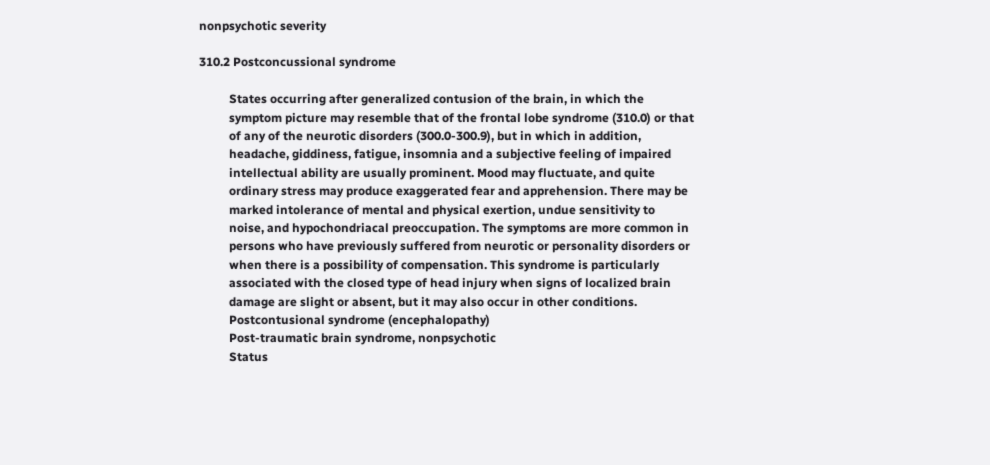nonpsychotic severity

310.2 Postconcussional syndrome

          States occurring after generalized contusion of the brain, in which the
          symptom picture may resemble that of the frontal lobe syndrome (310.0) or that
          of any of the neurotic disorders (300.0-300.9), but in which in addition,
          headache, giddiness, fatigue, insomnia and a subjective feeling of impaired
          intellectual ability are usually prominent. Mood may fluctuate, and quite
          ordinary stress may produce exaggerated fear and apprehension. There may be
          marked intolerance of mental and physical exertion, undue sensitivity to
          noise, and hypochondriacal preoccupation. The symptoms are more common in
          persons who have previously suffered from neurotic or personality disorders or
          when there is a possibility of compensation. This syndrome is particularly
          associated with the closed type of head injury when signs of localized brain
          damage are slight or absent, but it may also occur in other conditions.
          Postcontusional syndrome (encephalopathy)
          Post-traumatic brain syndrome, nonpsychotic
          Status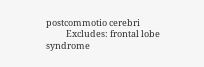postcommotio cerebri
          Excludes: frontal lobe syndrome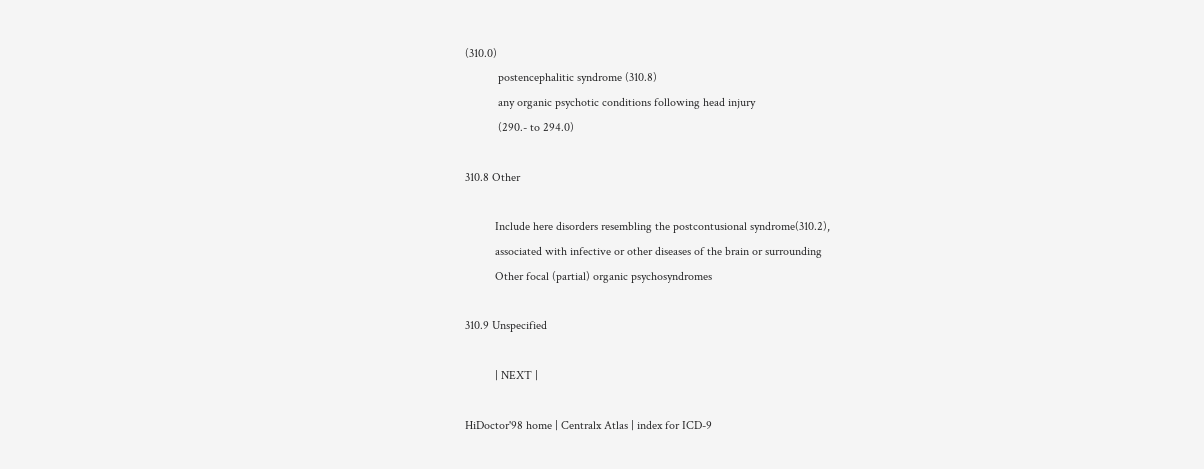(310.0)
           postencephalitic syndrome (310.8)
           any organic psychotic conditions following head injury
           (290.- to 294.0)

310.8 Other

          Include here disorders resembling the postcontusional syndrome(310.2),
          associated with infective or other diseases of the brain or surrounding
          Other focal (partial) organic psychosyndromes

310.9 Unspecified

          | NEXT |

HiDoctor'98 home | Centralx Atlas | index for ICD-9